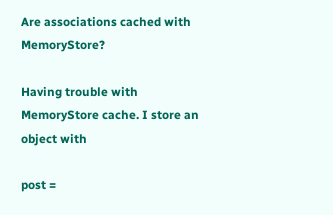Are associations cached with MemoryStore?

Having trouble with MemoryStore cache. I store an object with

post =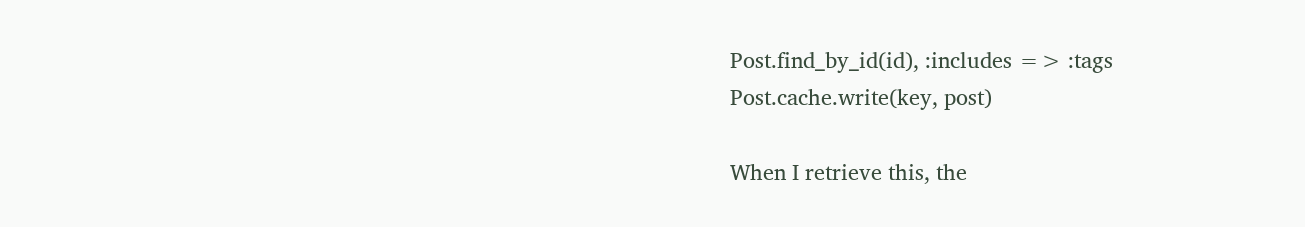Post.find_by_id(id), :includes => :tags
Post.cache.write(key, post)

When I retrieve this, the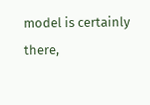model is certainly
there,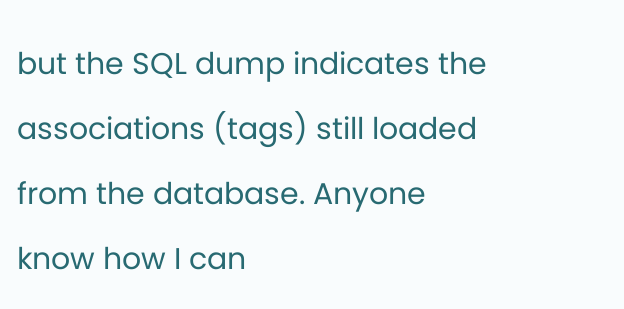but the SQL dump indicates the associations (tags) still loaded
from the database. Anyone know how I can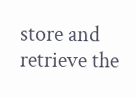store and retrieve the